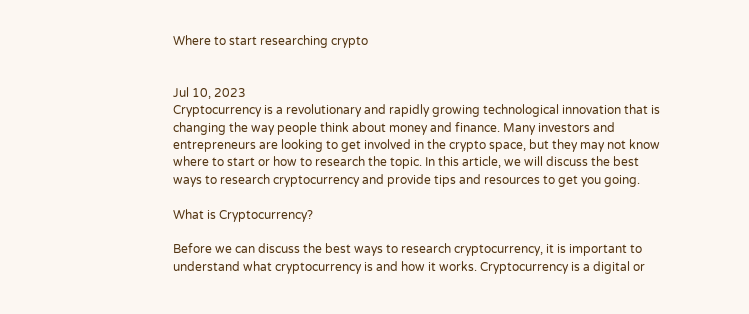Where to start researching crypto


Jul 10, 2023
Cryptocurrency is a revolutionary and rapidly growing technological innovation that is changing the way people think about money and finance. Many investors and entrepreneurs are looking to get involved in the crypto space, but they may not know where to start or how to research the topic. In this article, we will discuss the best ways to research cryptocurrency and provide tips and resources to get you going.

What is Cryptocurrency?

Before we can discuss the best ways to research cryptocurrency, it is important to understand what cryptocurrency is and how it works. Cryptocurrency is a digital or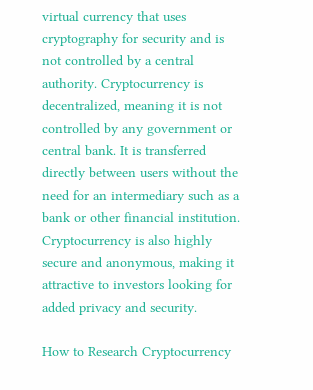virtual currency that uses cryptography for security and is not controlled by a central authority. Cryptocurrency is decentralized, meaning it is not controlled by any government or central bank. It is transferred directly between users without the need for an intermediary such as a bank or other financial institution. Cryptocurrency is also highly secure and anonymous, making it attractive to investors looking for added privacy and security.

How to Research Cryptocurrency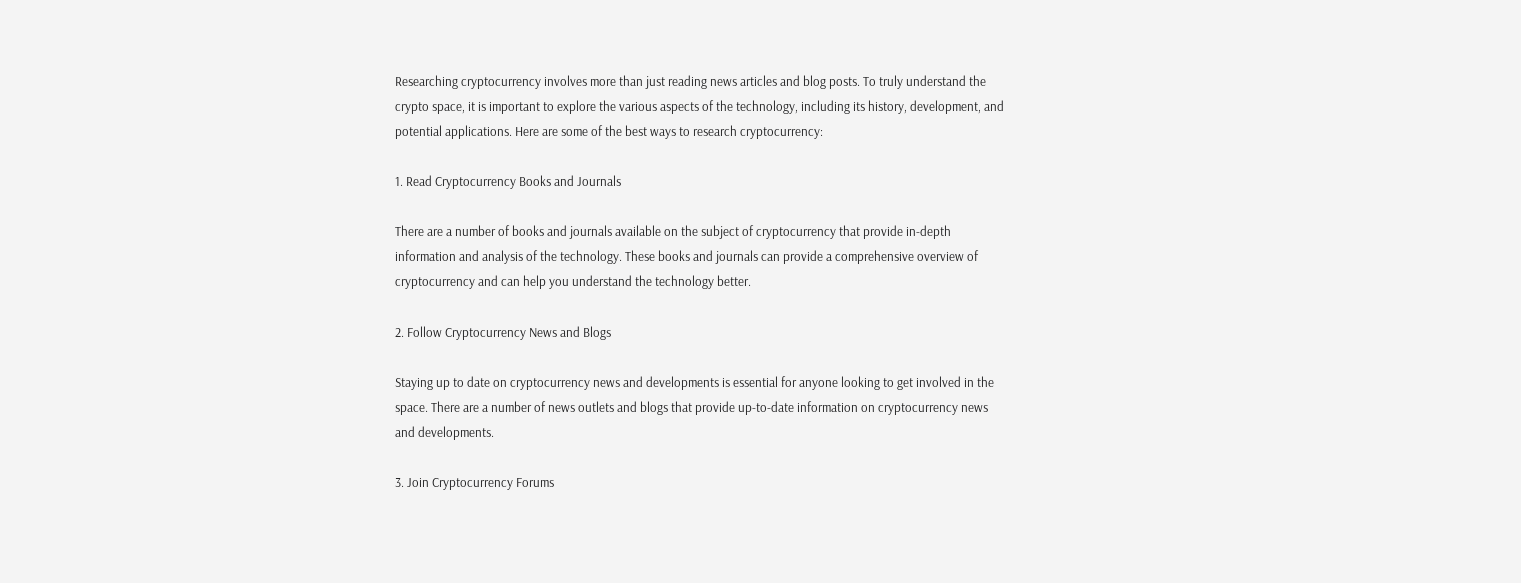Researching cryptocurrency involves more than just reading news articles and blog posts. To truly understand the crypto space, it is important to explore the various aspects of the technology, including its history, development, and potential applications. Here are some of the best ways to research cryptocurrency:

1. Read Cryptocurrency Books and Journals

There are a number of books and journals available on the subject of cryptocurrency that provide in-depth information and analysis of the technology. These books and journals can provide a comprehensive overview of cryptocurrency and can help you understand the technology better.

2. Follow Cryptocurrency News and Blogs

Staying up to date on cryptocurrency news and developments is essential for anyone looking to get involved in the space. There are a number of news outlets and blogs that provide up-to-date information on cryptocurrency news and developments.

3. Join Cryptocurrency Forums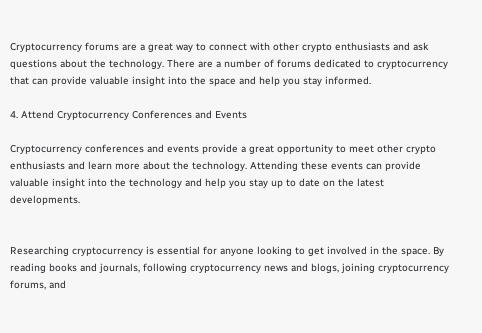Cryptocurrency forums are a great way to connect with other crypto enthusiasts and ask questions about the technology. There are a number of forums dedicated to cryptocurrency that can provide valuable insight into the space and help you stay informed.

4. Attend Cryptocurrency Conferences and Events

Cryptocurrency conferences and events provide a great opportunity to meet other crypto enthusiasts and learn more about the technology. Attending these events can provide valuable insight into the technology and help you stay up to date on the latest developments.


Researching cryptocurrency is essential for anyone looking to get involved in the space. By reading books and journals, following cryptocurrency news and blogs, joining cryptocurrency forums, and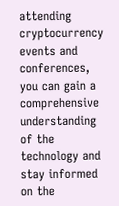attending cryptocurrency events and conferences, you can gain a comprehensive understanding of the technology and stay informed on the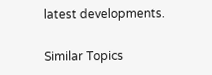latest developments.

Similar Topics